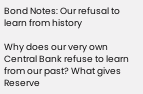Bond Notes: Our refusal to learn from history

Why does our very own Central Bank refuse to learn from our past? What gives Reserve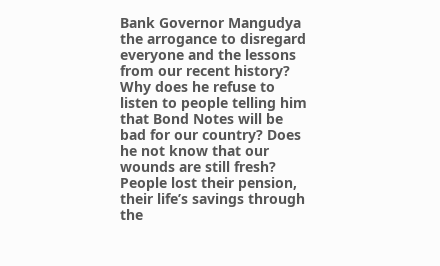Bank Governor Mangudya the arrogance to disregard everyone and the lessons from our recent history? Why does he refuse to listen to people telling him that Bond Notes will be bad for our country? Does he not know that our wounds are still fresh? People lost their pension, their life’s savings through the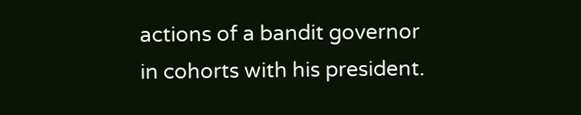actions of a bandit governor in cohorts with his president.